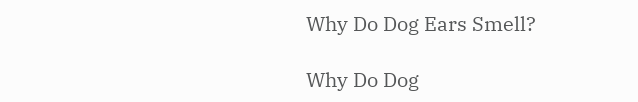Why Do Dog Ears Smell?

Why Do Dog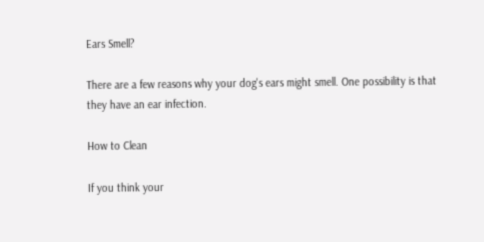Ears Smell?

There are a few reasons why your dog's ears might smell. One possibility is that they have an ear infection.

How to Clean

If you think your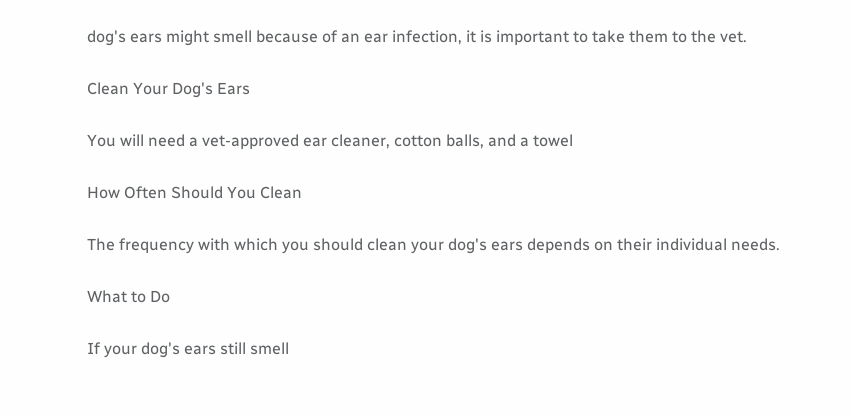dog's ears might smell because of an ear infection, it is important to take them to the vet.

Clean Your Dog's Ears

You will need a vet-approved ear cleaner, cotton balls, and a towel

How Often Should You Clean

The frequency with which you should clean your dog's ears depends on their individual needs.

What to Do

If your dog's ears still smell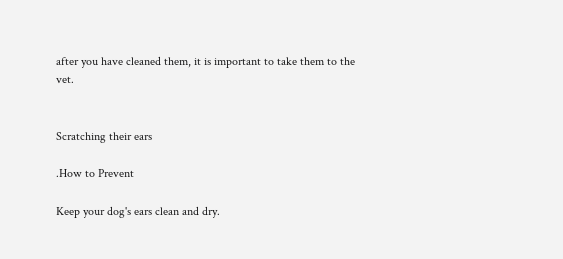after you have cleaned them, it is important to take them to the vet.


Scratching their ears

.How to Prevent

Keep your dog's ears clean and dry.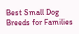Best Small Dog Breeds for Families